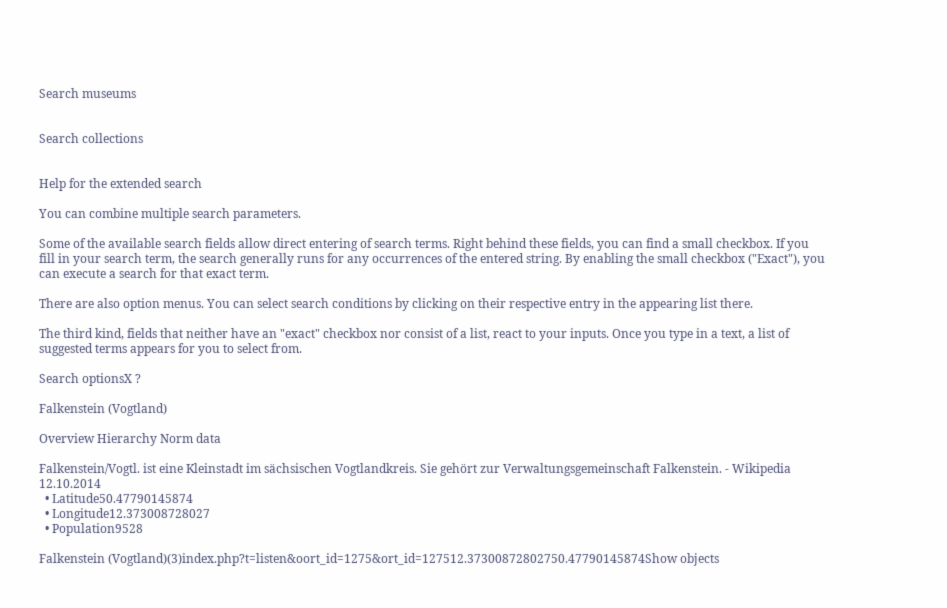Search museums


Search collections


Help for the extended search

You can combine multiple search parameters.

Some of the available search fields allow direct entering of search terms. Right behind these fields, you can find a small checkbox. If you fill in your search term, the search generally runs for any occurrences of the entered string. By enabling the small checkbox ("Exact"), you can execute a search for that exact term.

There are also option menus. You can select search conditions by clicking on their respective entry in the appearing list there.

The third kind, fields that neither have an "exact" checkbox nor consist of a list, react to your inputs. Once you type in a text, a list of suggested terms appears for you to select from.

Search optionsX ?

Falkenstein (Vogtland)

Overview Hierarchy Norm data

Falkenstein/Vogtl. ist eine Kleinstadt im sächsischen Vogtlandkreis. Sie gehört zur Verwaltungsgemeinschaft Falkenstein. - Wikipedia 12.10.2014
  • Latitude50.47790145874
  • Longitude12.373008728027
  • Population9528

Falkenstein (Vogtland)(3)index.php?t=listen&oort_id=1275&ort_id=127512.37300872802750.47790145874Show objects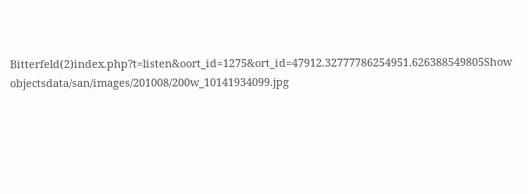Bitterfeld(2)index.php?t=listen&oort_id=1275&ort_id=47912.32777786254951.626388549805Show objectsdata/san/images/201008/200w_10141934099.jpg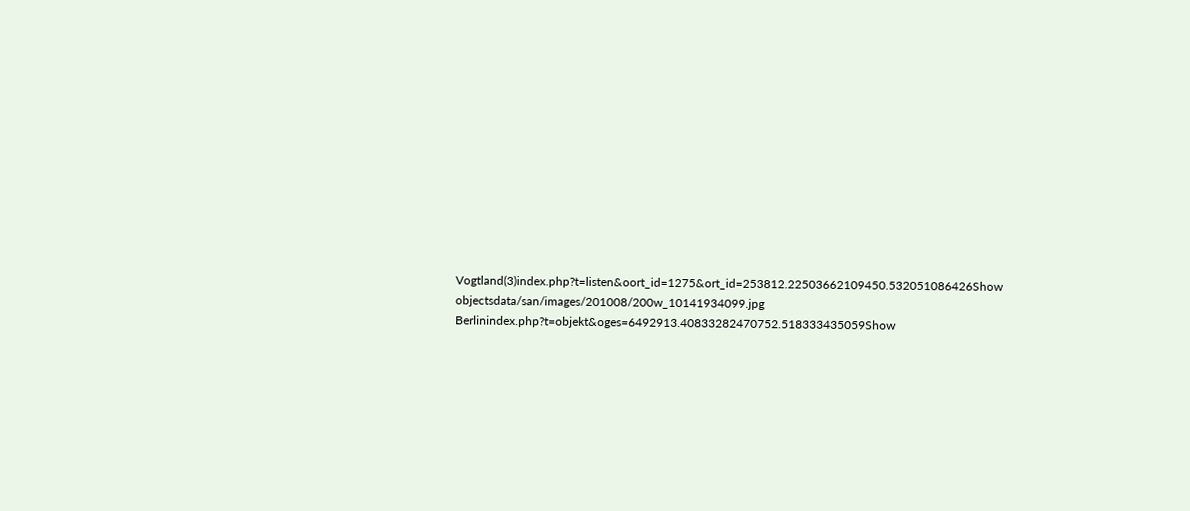Vogtland(3)index.php?t=listen&oort_id=1275&ort_id=253812.22503662109450.532051086426Show objectsdata/san/images/201008/200w_10141934099.jpg
Berlinindex.php?t=objekt&oges=6492913.40833282470752.518333435059Show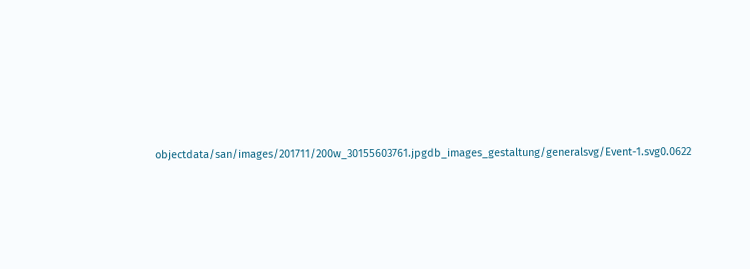objectdata/san/images/201711/200w_30155603761.jpgdb_images_gestaltung/generalsvg/Event-1.svg0.0622